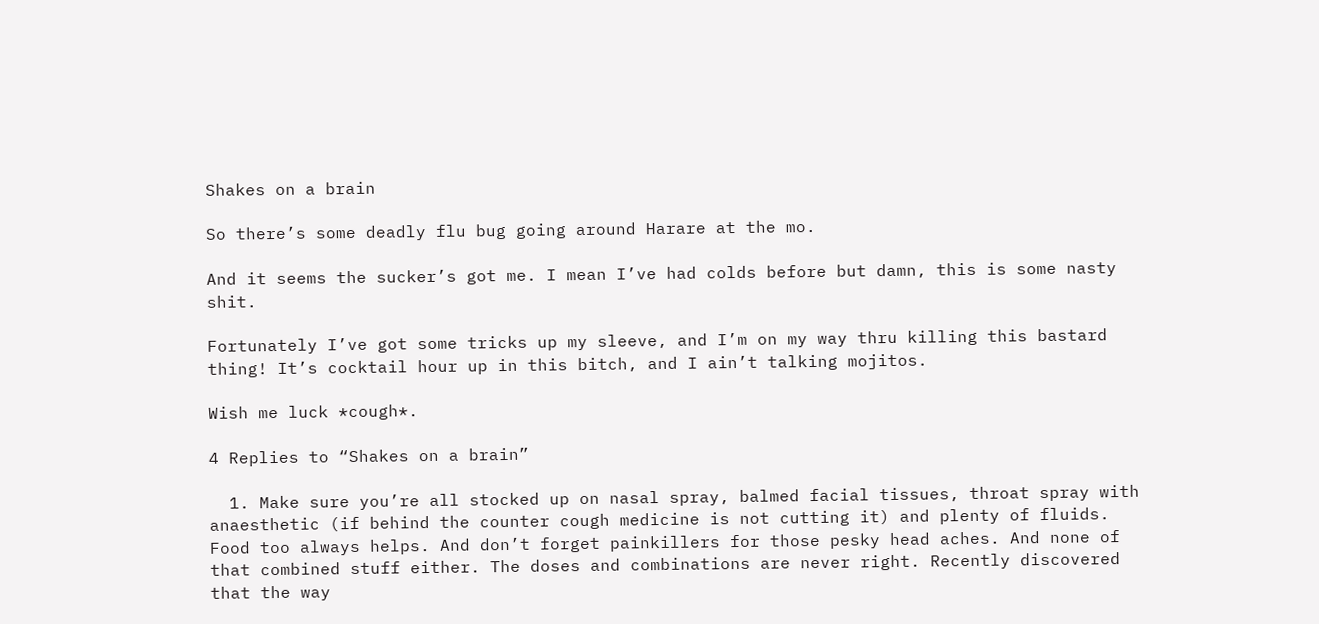Shakes on a brain

So there’s some deadly flu bug going around Harare at the mo.

And it seems the sucker’s got me. I mean I’ve had colds before but damn, this is some nasty shit.

Fortunately I’ve got some tricks up my sleeve, and I’m on my way thru killing this bastard thing! It’s cocktail hour up in this bitch, and I ain’t talking mojitos.

Wish me luck *cough*.

4 Replies to “Shakes on a brain”

  1. Make sure you’re all stocked up on nasal spray, balmed facial tissues, throat spray with anaesthetic (if behind the counter cough medicine is not cutting it) and plenty of fluids. Food too always helps. And don’t forget painkillers for those pesky head aches. And none of that combined stuff either. The doses and combinations are never right. Recently discovered that the way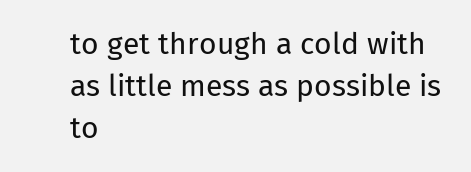to get through a cold with as little mess as possible is to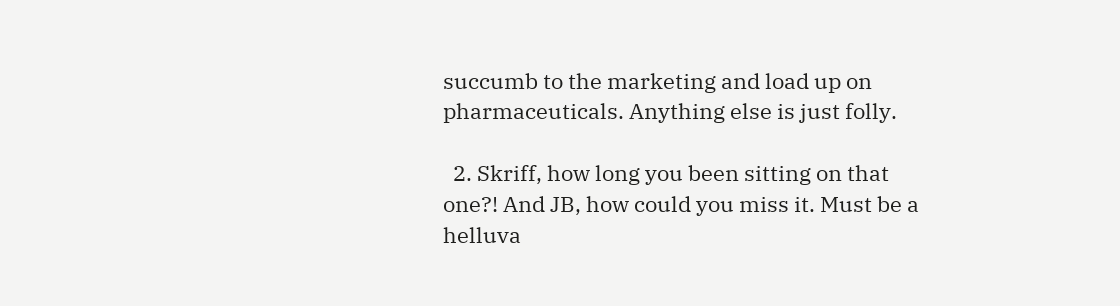succumb to the marketing and load up on pharmaceuticals. Anything else is just folly.

  2. Skriff, how long you been sitting on that one?! And JB, how could you miss it. Must be a helluva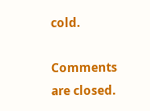cold.

Comments are closed.